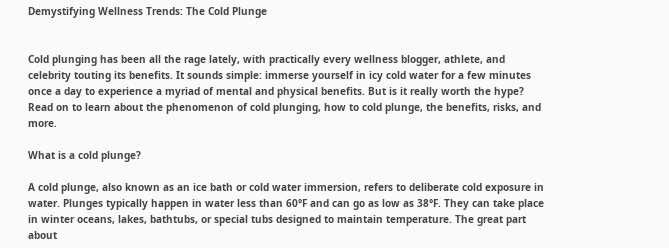Demystifying Wellness Trends: The Cold Plunge


Cold plunging has been all the rage lately, with practically every wellness blogger, athlete, and celebrity touting its benefits. It sounds simple: immerse yourself in icy cold water for a few minutes once a day to experience a myriad of mental and physical benefits. But is it really worth the hype? Read on to learn about the phenomenon of cold plunging, how to cold plunge, the benefits, risks, and more.

What is a cold plunge?

A cold plunge, also known as an ice bath or cold water immersion, refers to deliberate cold exposure in water. Plunges typically happen in water less than 60°F and can go as low as 38°F. They can take place in winter oceans, lakes, bathtubs, or special tubs designed to maintain temperature. The great part about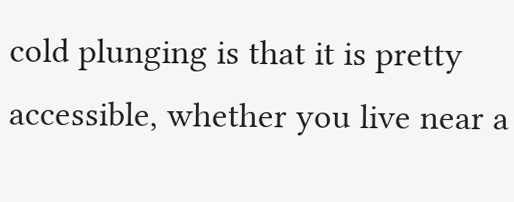cold plunging is that it is pretty accessible, whether you live near a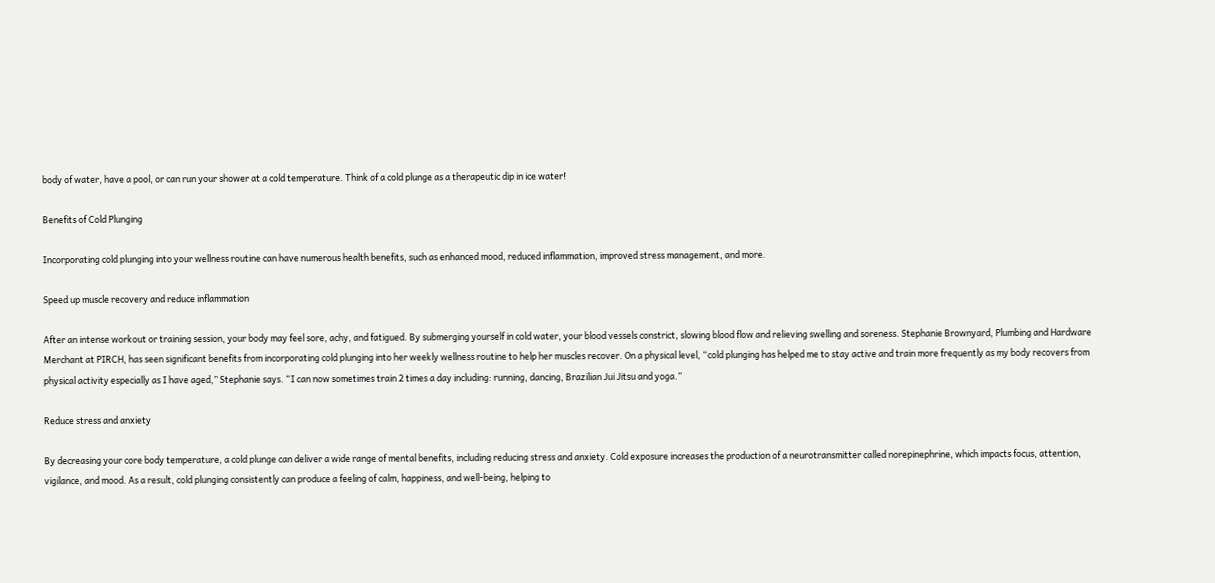body of water, have a pool, or can run your shower at a cold temperature. Think of a cold plunge as a therapeutic dip in ice water!

Benefits of Cold Plunging

Incorporating cold plunging into your wellness routine can have numerous health benefits, such as enhanced mood, reduced inflammation, improved stress management, and more.

Speed up muscle recovery and reduce inflammation

After an intense workout or training session, your body may feel sore, achy, and fatigued. By submerging yourself in cold water, your blood vessels constrict, slowing blood flow and relieving swelling and soreness. Stephanie Brownyard, Plumbing and Hardware Merchant at PIRCH, has seen significant benefits from incorporating cold plunging into her weekly wellness routine to help her muscles recover. On a physical level, “cold plunging has helped me to stay active and train more frequently as my body recovers from physical activity especially as I have aged,” Stephanie says. “I can now sometimes train 2 times a day including: running, dancing, Brazilian Jui Jitsu and yoga.”

Reduce stress and anxiety

By decreasing your core body temperature, a cold plunge can deliver a wide range of mental benefits, including reducing stress and anxiety. Cold exposure increases the production of a neurotransmitter called norepinephrine, which impacts focus, attention, vigilance, and mood. As a result, cold plunging consistently can produce a feeling of calm, happiness, and well-being, helping to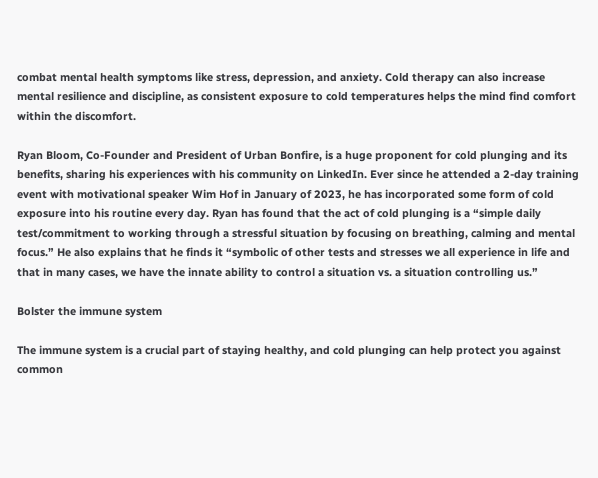combat mental health symptoms like stress, depression, and anxiety. Cold therapy can also increase mental resilience and discipline, as consistent exposure to cold temperatures helps the mind find comfort within the discomfort.

Ryan Bloom, Co-Founder and President of Urban Bonfire, is a huge proponent for cold plunging and its benefits, sharing his experiences with his community on LinkedIn. Ever since he attended a 2-day training event with motivational speaker Wim Hof in January of 2023, he has incorporated some form of cold exposure into his routine every day. Ryan has found that the act of cold plunging is a “simple daily test/commitment to working through a stressful situation by focusing on breathing, calming and mental focus.” He also explains that he finds it “symbolic of other tests and stresses we all experience in life and that in many cases, we have the innate ability to control a situation vs. a situation controlling us.”

Bolster the immune system

The immune system is a crucial part of staying healthy, and cold plunging can help protect you against common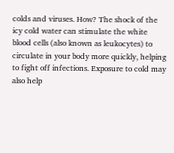colds and viruses. How? The shock of the icy cold water can stimulate the white blood cells (also known as leukocytes) to circulate in your body more quickly, helping to fight off infections. Exposure to cold may also help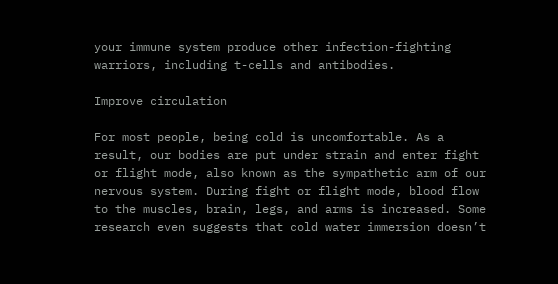your immune system produce other infection-fighting warriors, including t-cells and antibodies.

Improve circulation

For most people, being cold is uncomfortable. As a result, our bodies are put under strain and enter fight or flight mode, also known as the sympathetic arm of our nervous system. During fight or flight mode, blood flow to the muscles, brain, legs, and arms is increased. Some research even suggests that cold water immersion doesn’t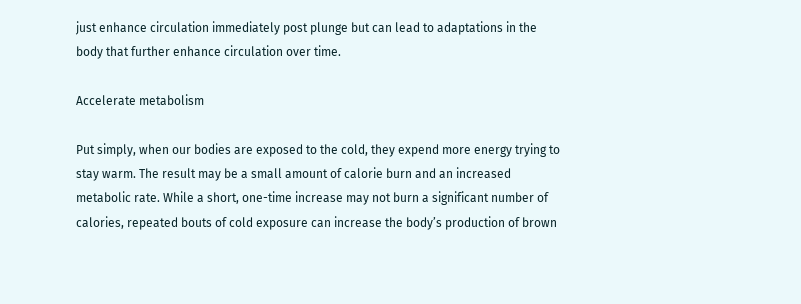just enhance circulation immediately post plunge but can lead to adaptations in the body that further enhance circulation over time.

Accelerate metabolism

Put simply, when our bodies are exposed to the cold, they expend more energy trying to stay warm. The result may be a small amount of calorie burn and an increased metabolic rate. While a short, one-time increase may not burn a significant number of calories, repeated bouts of cold exposure can increase the body’s production of brown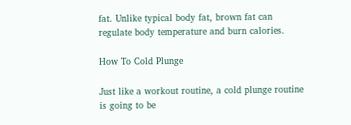fat. Unlike typical body fat, brown fat can regulate body temperature and burn calories.

How To Cold Plunge

Just like a workout routine, a cold plunge routine is going to be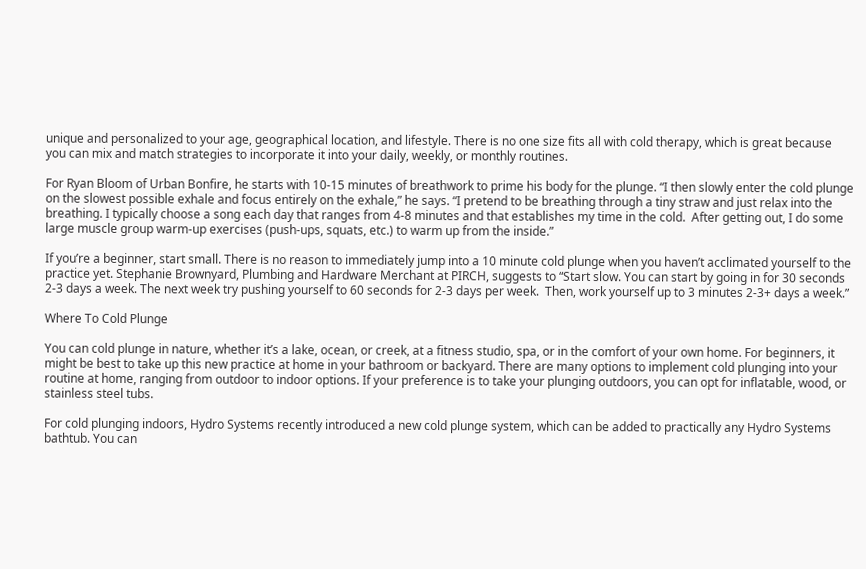unique and personalized to your age, geographical location, and lifestyle. There is no one size fits all with cold therapy, which is great because you can mix and match strategies to incorporate it into your daily, weekly, or monthly routines.

For Ryan Bloom of Urban Bonfire, he starts with 10-15 minutes of breathwork to prime his body for the plunge. “I then slowly enter the cold plunge on the slowest possible exhale and focus entirely on the exhale,” he says. “I pretend to be breathing through a tiny straw and just relax into the breathing. I typically choose a song each day that ranges from 4-8 minutes and that establishes my time in the cold.  After getting out, I do some large muscle group warm-up exercises (push-ups, squats, etc.) to warm up from the inside.”

If you’re a beginner, start small. There is no reason to immediately jump into a 10 minute cold plunge when you haven’t acclimated yourself to the practice yet. Stephanie Brownyard, Plumbing and Hardware Merchant at PIRCH, suggests to “Start slow. You can start by going in for 30 seconds 2-3 days a week. The next week try pushing yourself to 60 seconds for 2-3 days per week.  Then, work yourself up to 3 minutes 2-3+ days a week.”

Where To Cold Plunge

You can cold plunge in nature, whether it’s a lake, ocean, or creek, at a fitness studio, spa, or in the comfort of your own home. For beginners, it might be best to take up this new practice at home in your bathroom or backyard. There are many options to implement cold plunging into your routine at home, ranging from outdoor to indoor options. If your preference is to take your plunging outdoors, you can opt for inflatable, wood, or stainless steel tubs.

For cold plunging indoors, Hydro Systems recently introduced a new cold plunge system, which can be added to practically any Hydro Systems bathtub. You can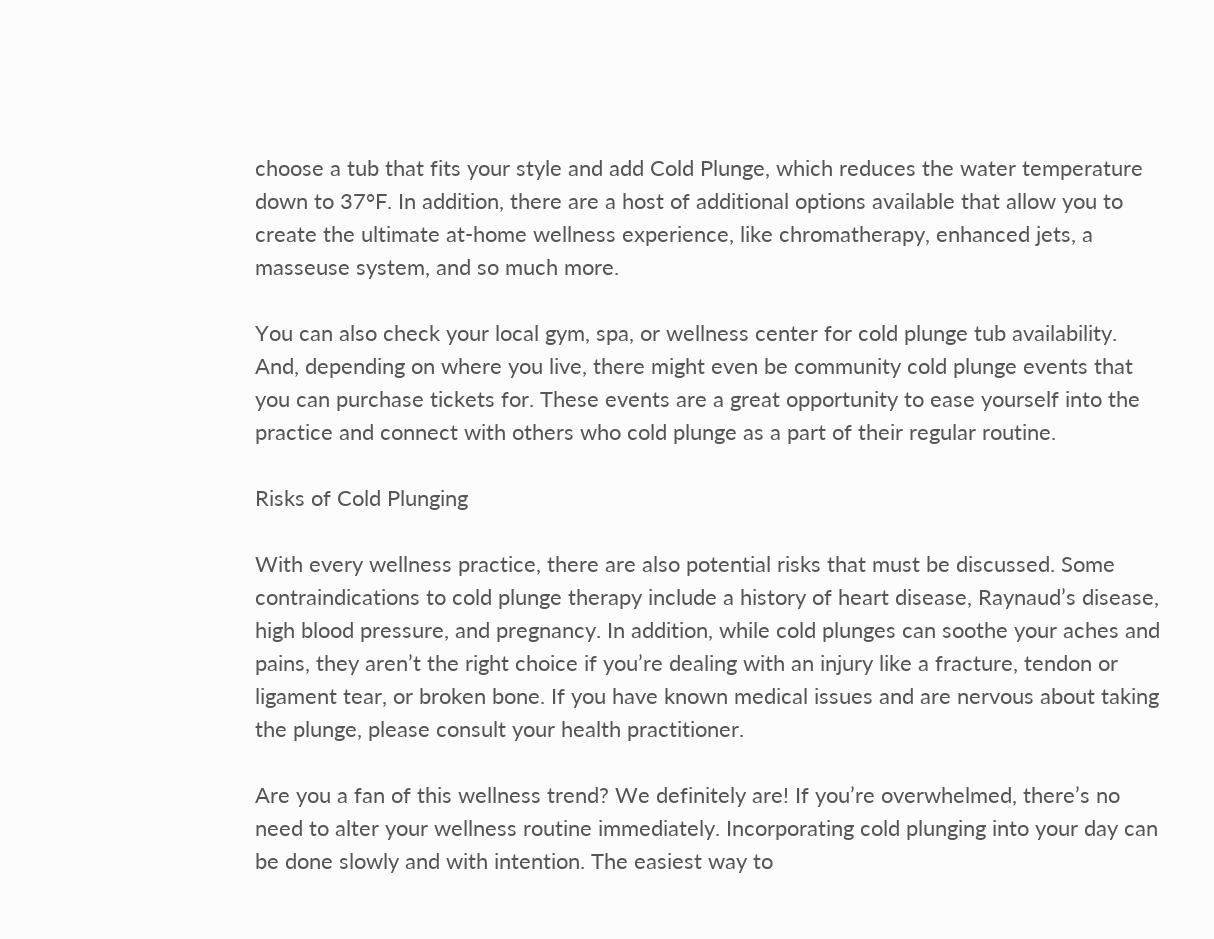choose a tub that fits your style and add Cold Plunge, which reduces the water temperature down to 37°F. In addition, there are a host of additional options available that allow you to create the ultimate at-home wellness experience, like chromatherapy, enhanced jets, a masseuse system, and so much more.

You can also check your local gym, spa, or wellness center for cold plunge tub availability. And, depending on where you live, there might even be community cold plunge events that you can purchase tickets for. These events are a great opportunity to ease yourself into the practice and connect with others who cold plunge as a part of their regular routine.

Risks of Cold Plunging

With every wellness practice, there are also potential risks that must be discussed. Some contraindications to cold plunge therapy include a history of heart disease, Raynaud’s disease, high blood pressure, and pregnancy. In addition, while cold plunges can soothe your aches and pains, they aren’t the right choice if you’re dealing with an injury like a fracture, tendon or ligament tear, or broken bone. If you have known medical issues and are nervous about taking the plunge, please consult your health practitioner.

Are you a fan of this wellness trend? We definitely are! If you’re overwhelmed, there’s no need to alter your wellness routine immediately. Incorporating cold plunging into your day can be done slowly and with intention. The easiest way to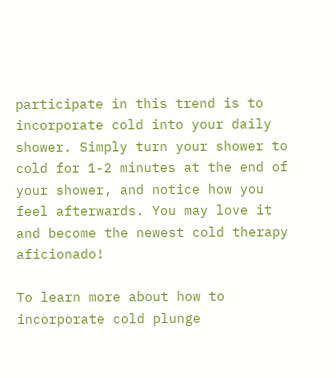participate in this trend is to incorporate cold into your daily shower. Simply turn your shower to cold for 1-2 minutes at the end of your shower, and notice how you feel afterwards. You may love it and become the newest cold therapy aficionado!

To learn more about how to incorporate cold plunge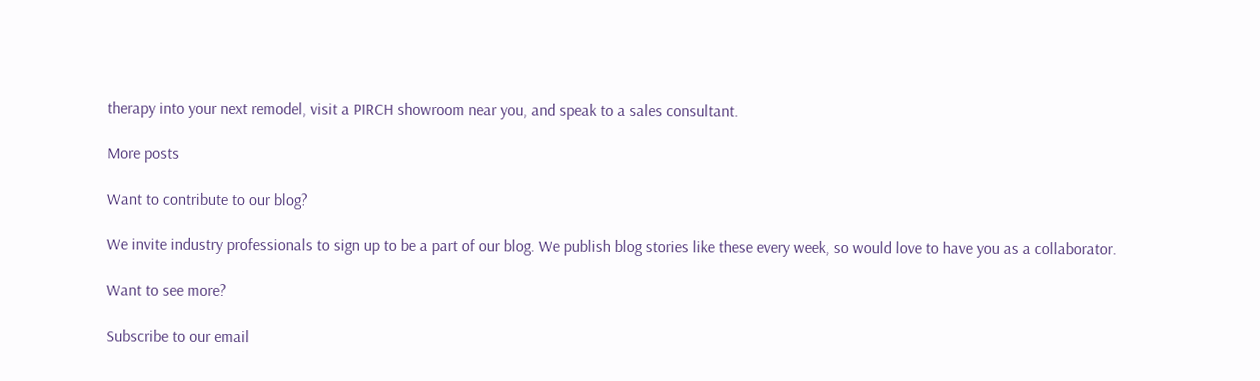therapy into your next remodel, visit a PIRCH showroom near you, and speak to a sales consultant.

More posts

Want to contribute to our blog?

We invite industry professionals to sign up to be a part of our blog. We publish blog stories like these every week, so would love to have you as a collaborator.

Want to see more?

Subscribe to our email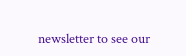newsletter to see our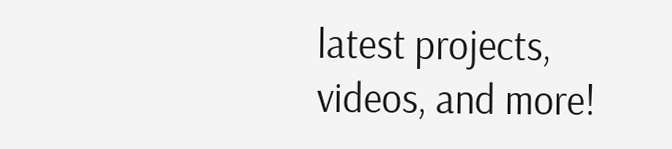latest projects, videos, and more!